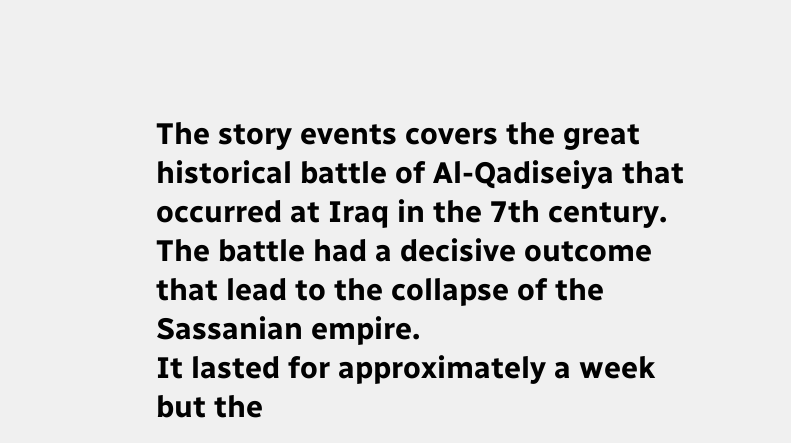The story events covers the great historical battle of Al-Qadiseiya that occurred at Iraq in the 7th century.
The battle had a decisive outcome that lead to the collapse of the Sassanian empire.
It lasted for approximately a week but the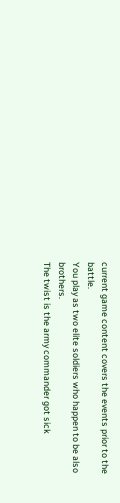current game content covers the events prior to the battle.
You play as two elite soldiers who happen to be also brothers.
The twist is the army commander got sick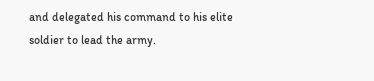and delegated his command to his elite soldier to lead the army.